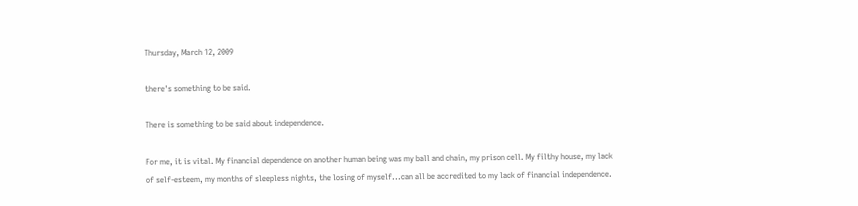Thursday, March 12, 2009

there's something to be said.

There is something to be said about independence.

For me, it is vital. My financial dependence on another human being was my ball and chain, my prison cell. My filthy house, my lack of self-esteem, my months of sleepless nights, the losing of myself...can all be accredited to my lack of financial independence.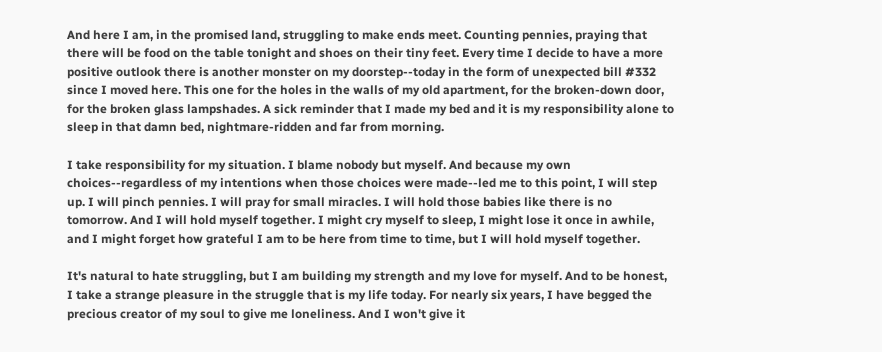And here I am, in the promised land, struggling to make ends meet. Counting pennies, praying that there will be food on the table tonight and shoes on their tiny feet. Every time I decide to have a more positive outlook there is another monster on my doorstep--today in the form of unexpected bill #332 since I moved here. This one for the holes in the walls of my old apartment, for the broken-down door, for the broken glass lampshades. A sick reminder that I made my bed and it is my responsibility alone to sleep in that damn bed, nightmare-ridden and far from morning.

I take responsibility for my situation. I blame nobody but myself. And because my own choices--regardless of my intentions when those choices were made--led me to this point, I will step up. I will pinch pennies. I will pray for small miracles. I will hold those babies like there is no tomorrow. And I will hold myself together. I might cry myself to sleep, I might lose it once in awhile, and I might forget how grateful I am to be here from time to time, but I will hold myself together.

It's natural to hate struggling, but I am building my strength and my love for myself. And to be honest, I take a strange pleasure in the struggle that is my life today. For nearly six years, I have begged the precious creator of my soul to give me loneliness. And I won't give it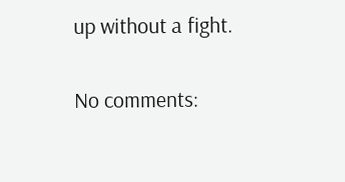up without a fight.

No comments: